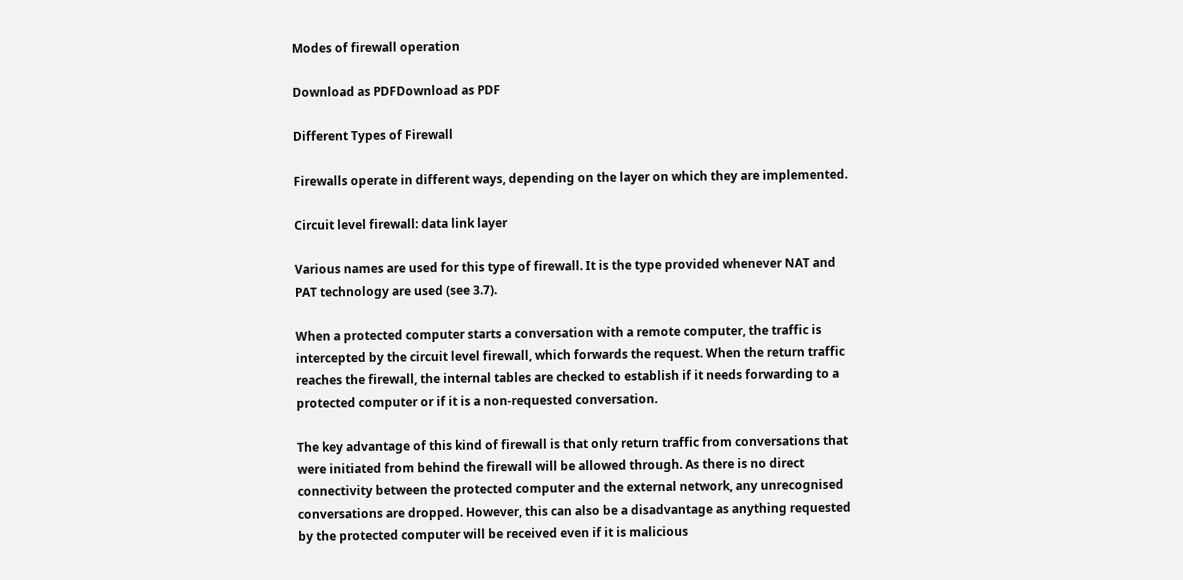Modes of firewall operation

Download as PDFDownload as PDF

Different Types of Firewall

Firewalls operate in different ways, depending on the layer on which they are implemented.

Circuit level firewall: data link layer

Various names are used for this type of firewall. It is the type provided whenever NAT and PAT technology are used (see 3.7).

When a protected computer starts a conversation with a remote computer, the traffic is intercepted by the circuit level firewall, which forwards the request. When the return traffic reaches the firewall, the internal tables are checked to establish if it needs forwarding to a protected computer or if it is a non-requested conversation.

The key advantage of this kind of firewall is that only return traffic from conversations that were initiated from behind the firewall will be allowed through. As there is no direct connectivity between the protected computer and the external network, any unrecognised conversations are dropped. However, this can also be a disadvantage as anything requested by the protected computer will be received even if it is malicious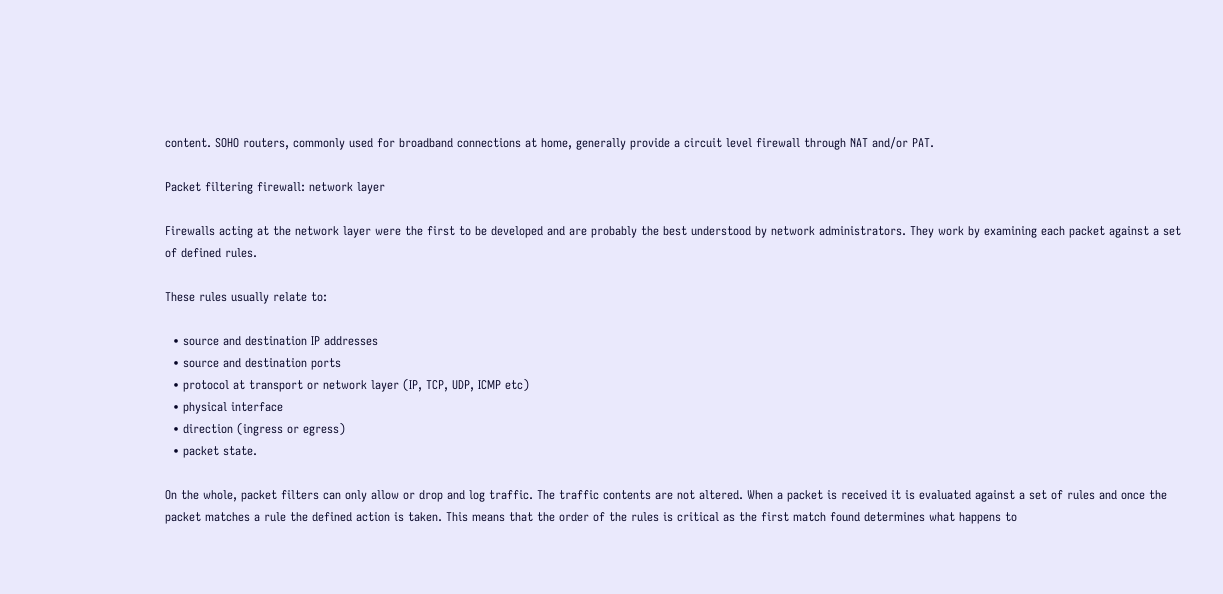content. SOHO routers, commonly used for broadband connections at home, generally provide a circuit level firewall through NAT and/or PAT.

Packet filtering firewall: network layer

Firewalls acting at the network layer were the first to be developed and are probably the best understood by network administrators. They work by examining each packet against a set of defined rules.

These rules usually relate to:

  • source and destination IP addresses
  • source and destination ports
  • protocol at transport or network layer (IP, TCP, UDP, ICMP etc)
  • physical interface
  • direction (ingress or egress)
  • packet state.

On the whole, packet filters can only allow or drop and log traffic. The traffic contents are not altered. When a packet is received it is evaluated against a set of rules and once the packet matches a rule the defined action is taken. This means that the order of the rules is critical as the first match found determines what happens to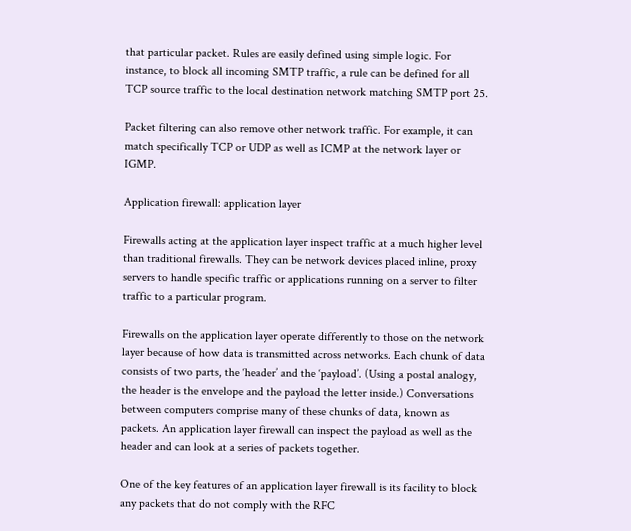that particular packet. Rules are easily defined using simple logic. For instance, to block all incoming SMTP traffic, a rule can be defined for all TCP source traffic to the local destination network matching SMTP port 25.

Packet filtering can also remove other network traffic. For example, it can match specifically TCP or UDP as well as ICMP at the network layer or IGMP.

Application firewall: application layer

Firewalls acting at the application layer inspect traffic at a much higher level than traditional firewalls. They can be network devices placed inline, proxy servers to handle specific traffic or applications running on a server to filter traffic to a particular program.

Firewalls on the application layer operate differently to those on the network layer because of how data is transmitted across networks. Each chunk of data consists of two parts, the ‘header’ and the ‘payload’. (Using a postal analogy, the header is the envelope and the payload the letter inside.) Conversations between computers comprise many of these chunks of data, known as packets. An application layer firewall can inspect the payload as well as the header and can look at a series of packets together.

One of the key features of an application layer firewall is its facility to block any packets that do not comply with the RFC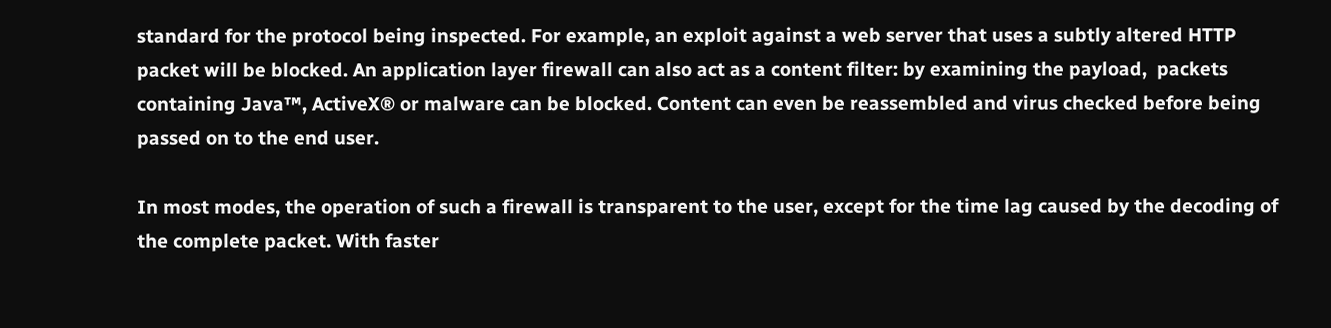standard for the protocol being inspected. For example, an exploit against a web server that uses a subtly altered HTTP packet will be blocked. An application layer firewall can also act as a content filter: by examining the payload,  packets containing Java™, ActiveX® or malware can be blocked. Content can even be reassembled and virus checked before being passed on to the end user.

In most modes, the operation of such a firewall is transparent to the user, except for the time lag caused by the decoding of the complete packet. With faster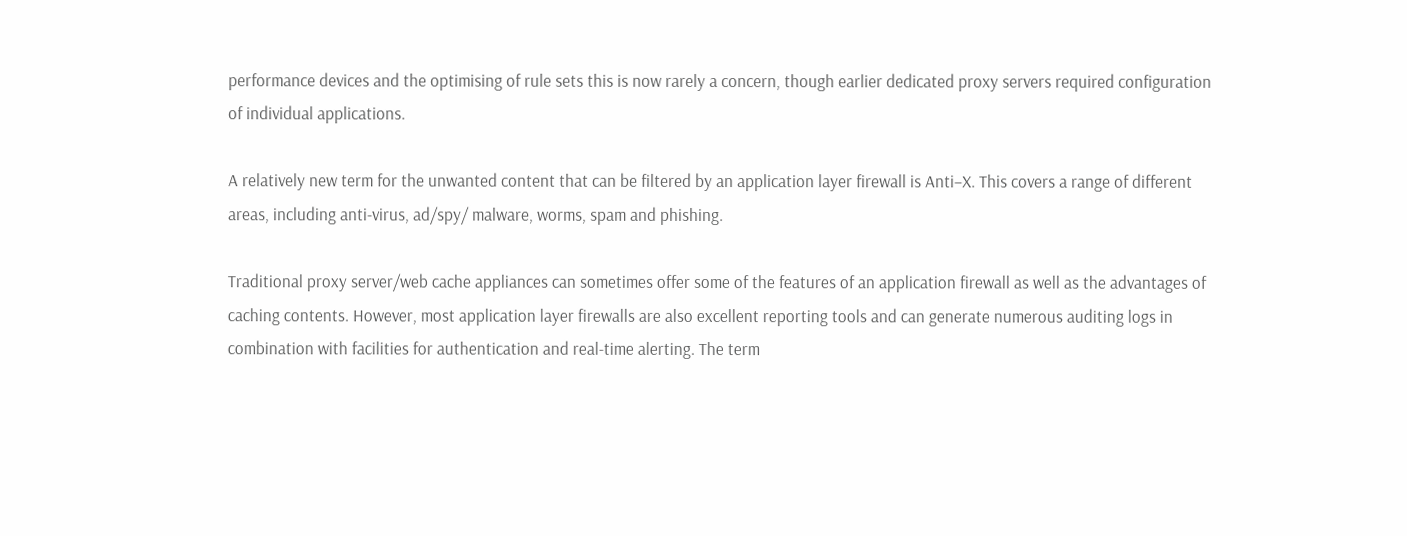performance devices and the optimising of rule sets this is now rarely a concern, though earlier dedicated proxy servers required configuration of individual applications.

A relatively new term for the unwanted content that can be filtered by an application layer firewall is Anti–X. This covers a range of different areas, including anti-virus, ad/spy/ malware, worms, spam and phishing.

Traditional proxy server/web cache appliances can sometimes offer some of the features of an application firewall as well as the advantages of caching contents. However, most application layer firewalls are also excellent reporting tools and can generate numerous auditing logs in combination with facilities for authentication and real-time alerting. The term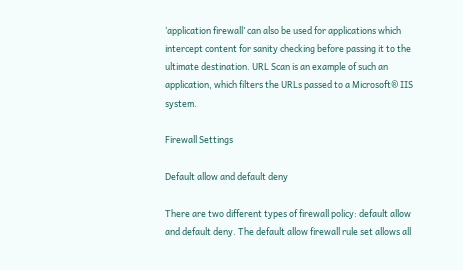‘application firewall’ can also be used for applications which intercept content for sanity checking before passing it to the ultimate destination. URL Scan is an example of such an application, which filters the URLs passed to a Microsoft® IIS system.

Firewall Settings

Default allow and default deny

There are two different types of firewall policy: default allow and default deny. The default allow firewall rule set allows all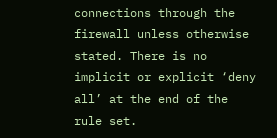connections through the firewall unless otherwise stated. There is no implicit or explicit ‘deny all’ at the end of the rule set.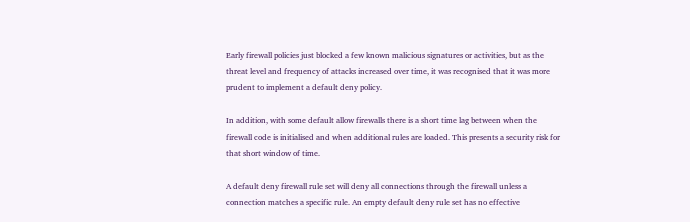Early firewall policies just blocked a few known malicious signatures or activities, but as the threat level and frequency of attacks increased over time, it was recognised that it was more prudent to implement a default deny policy.

In addition, with some default allow firewalls there is a short time lag between when the firewall code is initialised and when additional rules are loaded. This presents a security risk for that short window of time.

A default deny firewall rule set will deny all connections through the firewall unless a connection matches a specific rule. An empty default deny rule set has no effective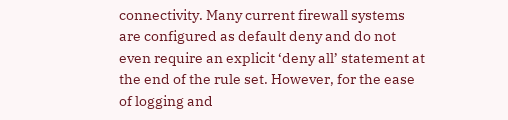connectivity. Many current firewall systems are configured as default deny and do not even require an explicit ‘deny all’ statement at the end of the rule set. However, for the ease of logging and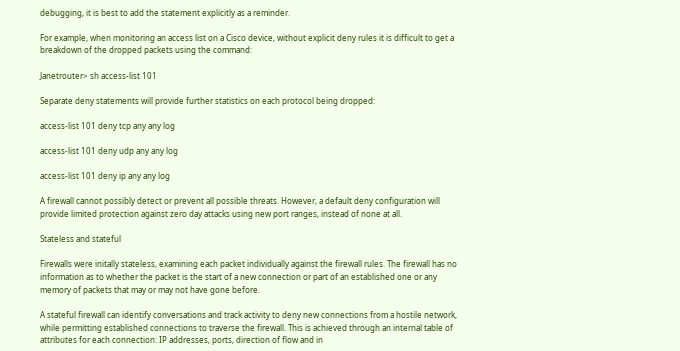debugging, it is best to add the statement explicitly as a reminder.

For example, when monitoring an access list on a Cisco device, without explicit deny rules it is difficult to get a breakdown of the dropped packets using the command:

Janetrouter> sh access-list 101

Separate deny statements will provide further statistics on each protocol being dropped:

access-list 101 deny tcp any any log

access-list 101 deny udp any any log

access-list 101 deny ip any any log

A firewall cannot possibly detect or prevent all possible threats. However, a default deny configuration will provide limited protection against zero day attacks using new port ranges, instead of none at all.

Stateless and stateful

Firewalls were initally stateless, examining each packet individually against the firewall rules. The firewall has no information as to whether the packet is the start of a new connection or part of an established one or any memory of packets that may or may not have gone before.

A stateful firewall can identify conversations and track activity to deny new connections from a hostile network, while permitting established connections to traverse the firewall. This is achieved through an internal table of attributes for each connection: IP addresses, ports, direction of flow and in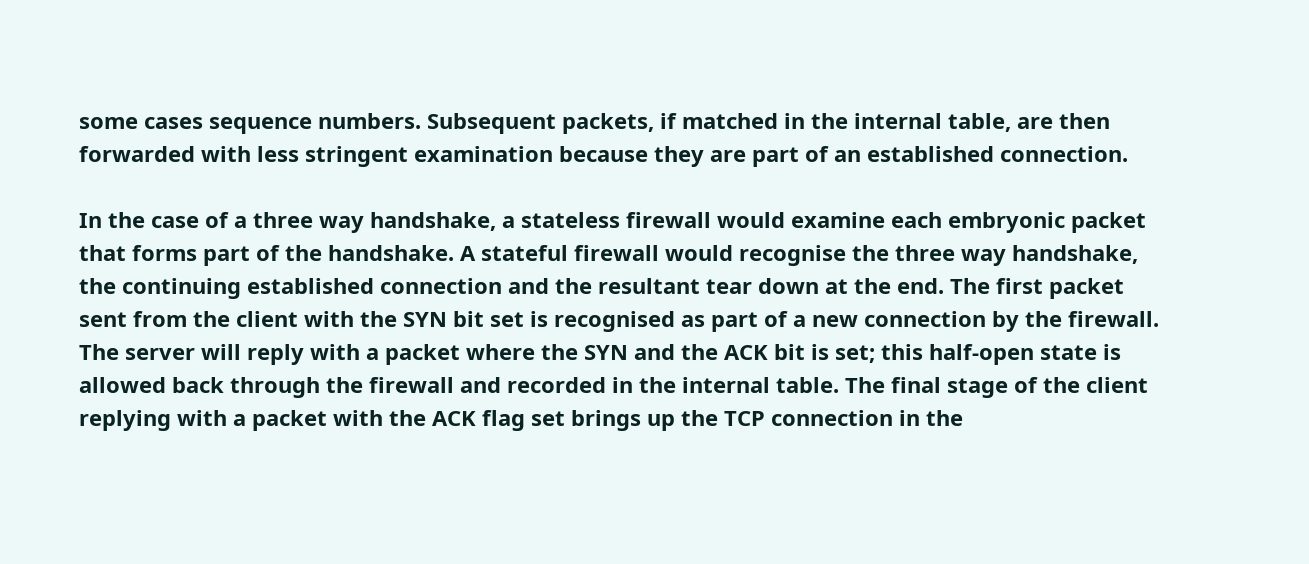some cases sequence numbers. Subsequent packets, if matched in the internal table, are then forwarded with less stringent examination because they are part of an established connection.

In the case of a three way handshake, a stateless firewall would examine each embryonic packet that forms part of the handshake. A stateful firewall would recognise the three way handshake, the continuing established connection and the resultant tear down at the end. The first packet sent from the client with the SYN bit set is recognised as part of a new connection by the firewall. The server will reply with a packet where the SYN and the ACK bit is set; this half-open state is allowed back through the firewall and recorded in the internal table. The final stage of the client replying with a packet with the ACK flag set brings up the TCP connection in the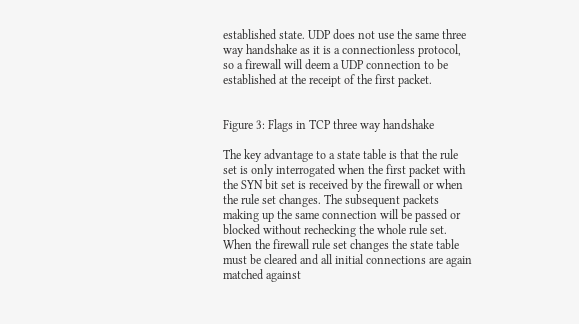established state. UDP does not use the same three way handshake as it is a connectionless protocol, so a firewall will deem a UDP connection to be established at the receipt of the first packet.


Figure 3: Flags in TCP three way handshake

The key advantage to a state table is that the rule set is only interrogated when the first packet with the SYN bit set is received by the firewall or when the rule set changes. The subsequent packets making up the same connection will be passed or blocked without rechecking the whole rule set. When the firewall rule set changes the state table must be cleared and all initial connections are again matched against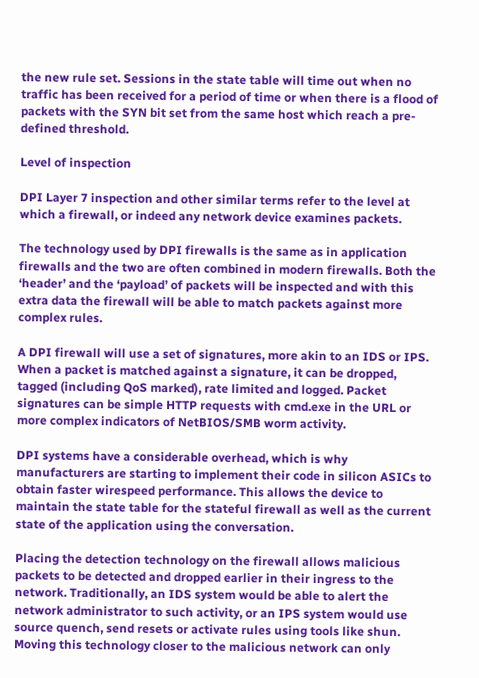the new rule set. Sessions in the state table will time out when no traffic has been received for a period of time or when there is a flood of packets with the SYN bit set from the same host which reach a pre-defined threshold.

Level of inspection

DPI Layer 7 inspection and other similar terms refer to the level at which a firewall, or indeed any network device examines packets.

The technology used by DPI firewalls is the same as in application firewalls and the two are often combined in modern firewalls. Both the ‘header’ and the ‘payload’ of packets will be inspected and with this extra data the firewall will be able to match packets against more complex rules.

A DPI firewall will use a set of signatures, more akin to an IDS or IPS. When a packet is matched against a signature, it can be dropped, tagged (including QoS marked), rate limited and logged. Packet signatures can be simple HTTP requests with cmd.exe in the URL or more complex indicators of NetBIOS/SMB worm activity.

DPI systems have a considerable overhead, which is why manufacturers are starting to implement their code in silicon ASICs to obtain faster wirespeed performance. This allows the device to maintain the state table for the stateful firewall as well as the current state of the application using the conversation.

Placing the detection technology on the firewall allows malicious packets to be detected and dropped earlier in their ingress to the network. Traditionally, an IDS system would be able to alert the network administrator to such activity, or an IPS system would use source quench, send resets or activate rules using tools like shun. Moving this technology closer to the malicious network can only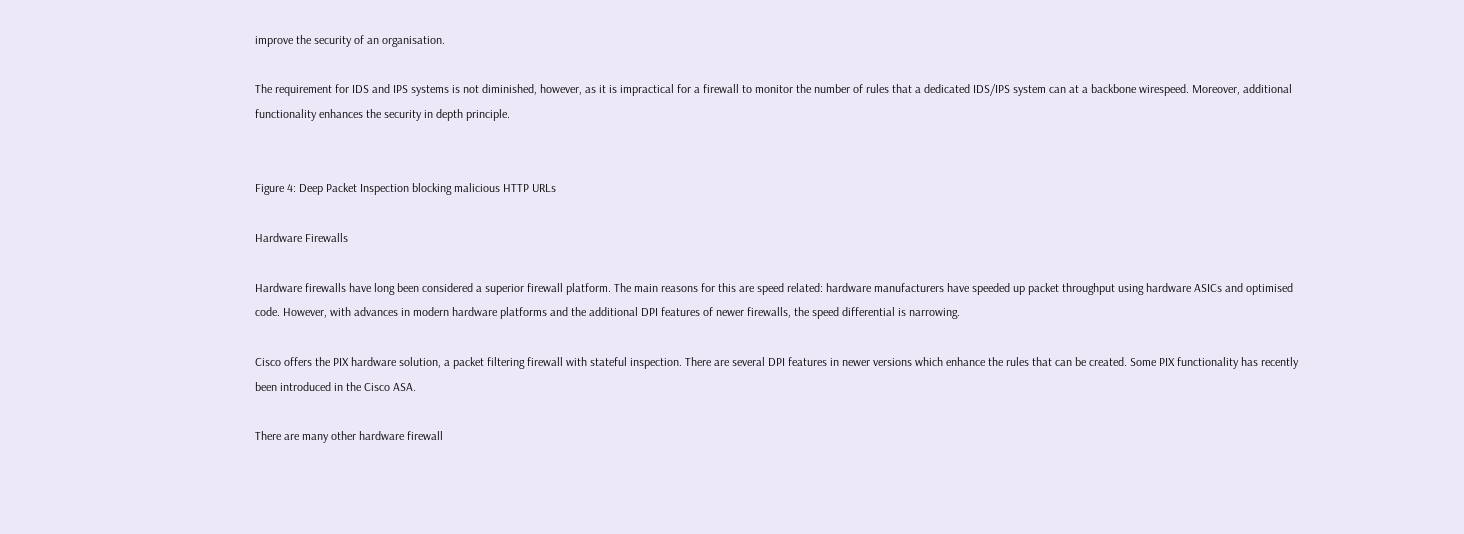improve the security of an organisation.

The requirement for IDS and IPS systems is not diminished, however, as it is impractical for a firewall to monitor the number of rules that a dedicated IDS/IPS system can at a backbone wirespeed. Moreover, additional functionality enhances the security in depth principle.


Figure 4: Deep Packet Inspection blocking malicious HTTP URLs

Hardware Firewalls

Hardware firewalls have long been considered a superior firewall platform. The main reasons for this are speed related: hardware manufacturers have speeded up packet throughput using hardware ASICs and optimised code. However, with advances in modern hardware platforms and the additional DPI features of newer firewalls, the speed differential is narrowing.

Cisco offers the PIX hardware solution, a packet filtering firewall with stateful inspection. There are several DPI features in newer versions which enhance the rules that can be created. Some PIX functionality has recently been introduced in the Cisco ASA.

There are many other hardware firewall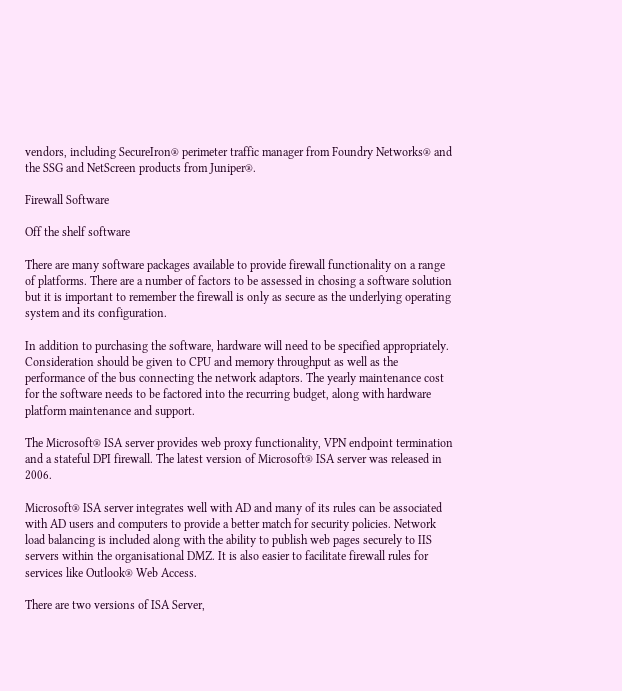vendors, including SecureIron® perimeter traffic manager from Foundry Networks® and the SSG and NetScreen products from Juniper®.

Firewall Software

Off the shelf software

There are many software packages available to provide firewall functionality on a range of platforms. There are a number of factors to be assessed in chosing a software solution but it is important to remember the firewall is only as secure as the underlying operating system and its configuration.

In addition to purchasing the software, hardware will need to be specified appropriately. Consideration should be given to CPU and memory throughput as well as the performance of the bus connecting the network adaptors. The yearly maintenance cost for the software needs to be factored into the recurring budget, along with hardware platform maintenance and support.

The Microsoft® ISA server provides web proxy functionality, VPN endpoint termination and a stateful DPI firewall. The latest version of Microsoft® ISA server was released in 2006.

Microsoft® ISA server integrates well with AD and many of its rules can be associated with AD users and computers to provide a better match for security policies. Network load balancing is included along with the ability to publish web pages securely to IIS servers within the organisational DMZ. It is also easier to facilitate firewall rules for services like Outlook® Web Access.

There are two versions of ISA Server,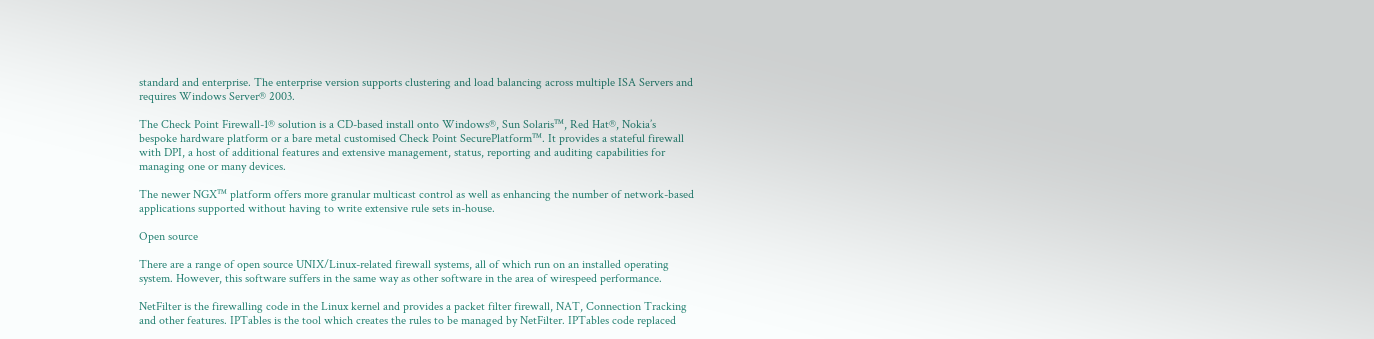standard and enterprise. The enterprise version supports clustering and load balancing across multiple ISA Servers and requires Windows Server® 2003.

The Check Point Firewall-1® solution is a CD-based install onto Windows®, Sun Solaris™, Red Hat®, Nokia’s bespoke hardware platform or a bare metal customised Check Point SecurePlatform™. It provides a stateful firewall with DPI, a host of additional features and extensive management, status, reporting and auditing capabilities for managing one or many devices.

The newer NGX™ platform offers more granular multicast control as well as enhancing the number of network-based applications supported without having to write extensive rule sets in-house.

Open source

There are a range of open source UNIX/Linux-related firewall systems, all of which run on an installed operating system. However, this software suffers in the same way as other software in the area of wirespeed performance.

NetFilter is the firewalling code in the Linux kernel and provides a packet filter firewall, NAT, Connection Tracking and other features. IPTables is the tool which creates the rules to be managed by NetFilter. IPTables code replaced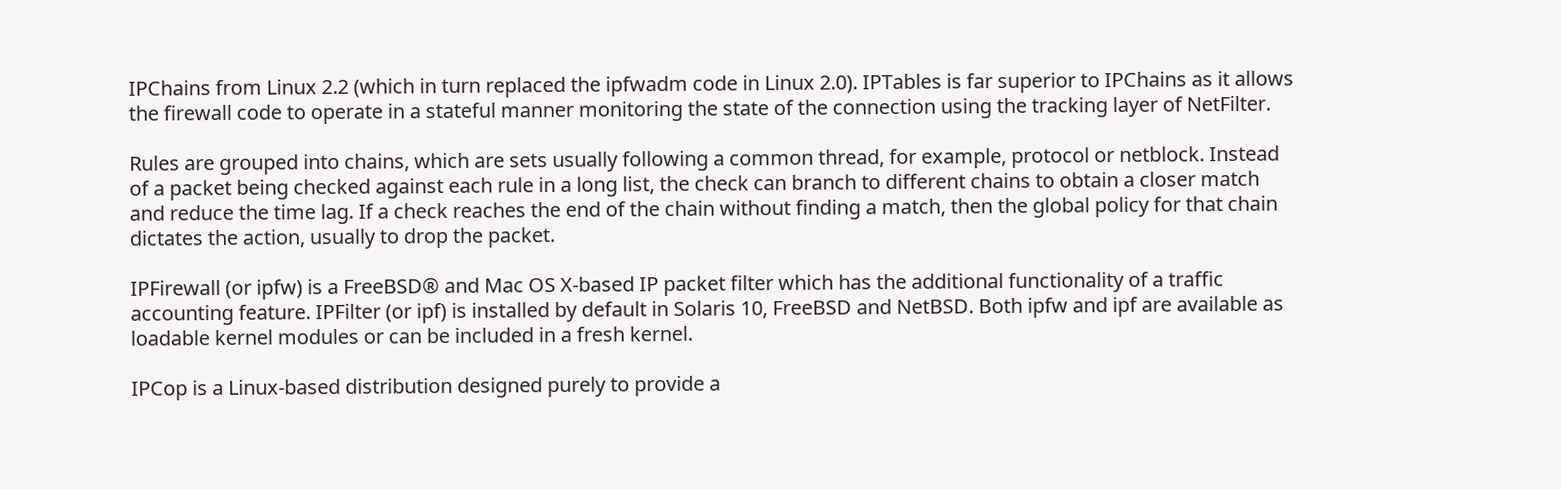IPChains from Linux 2.2 (which in turn replaced the ipfwadm code in Linux 2.0). IPTables is far superior to IPChains as it allows the firewall code to operate in a stateful manner monitoring the state of the connection using the tracking layer of NetFilter.

Rules are grouped into chains, which are sets usually following a common thread, for example, protocol or netblock. Instead of a packet being checked against each rule in a long list, the check can branch to different chains to obtain a closer match and reduce the time lag. If a check reaches the end of the chain without finding a match, then the global policy for that chain dictates the action, usually to drop the packet.

IPFirewall (or ipfw) is a FreeBSD® and Mac OS X-based IP packet filter which has the additional functionality of a traffic accounting feature. IPFilter (or ipf) is installed by default in Solaris 10, FreeBSD and NetBSD. Both ipfw and ipf are available as loadable kernel modules or can be included in a fresh kernel.

IPCop is a Linux-based distribution designed purely to provide a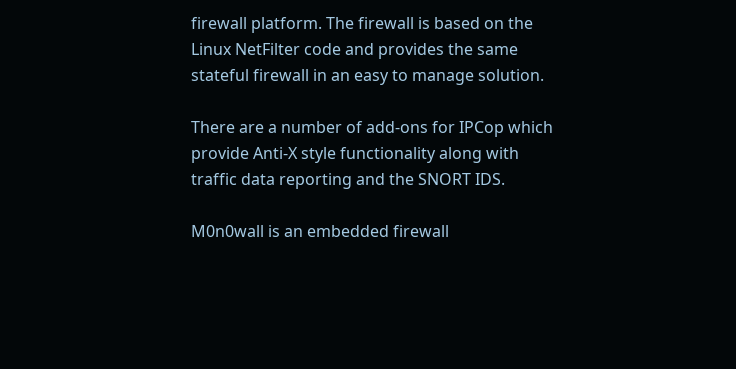firewall platform. The firewall is based on the Linux NetFilter code and provides the same stateful firewall in an easy to manage solution.

There are a number of add-ons for IPCop which provide Anti-X style functionality along with traffic data reporting and the SNORT IDS.

M0n0wall is an embedded firewall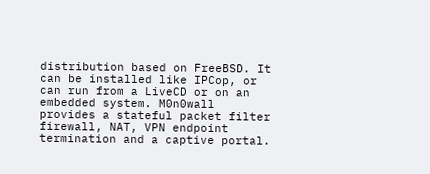distribution based on FreeBSD. It can be installed like IPCop, or can run from a LiveCD or on an embedded system. M0n0wall provides a stateful packet filter firewall, NAT, VPN endpoint termination and a captive portal.